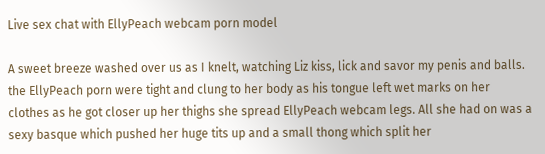Live sex chat with EllyPeach webcam porn model

A sweet breeze washed over us as I knelt, watching Liz kiss, lick and savor my penis and balls. the EllyPeach porn were tight and clung to her body as his tongue left wet marks on her clothes as he got closer up her thighs she spread EllyPeach webcam legs. All she had on was a sexy basque which pushed her huge tits up and a small thong which split her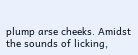plump arse cheeks. Amidst the sounds of licking,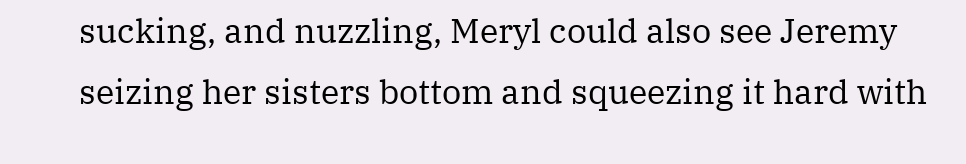sucking, and nuzzling, Meryl could also see Jeremy seizing her sisters bottom and squeezing it hard with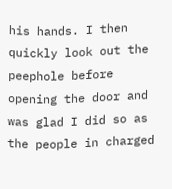his hands. I then quickly look out the peephole before opening the door and was glad I did so as the people in charged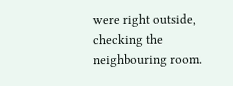were right outside, checking the neighbouring room.